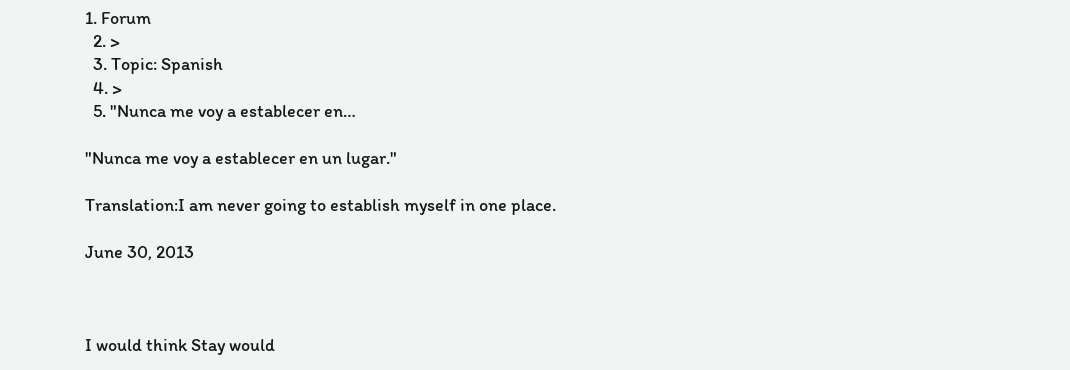1. Forum
  2. >
  3. Topic: Spanish
  4. >
  5. "Nunca me voy a establecer en…

"Nunca me voy a establecer en un lugar."

Translation:I am never going to establish myself in one place.

June 30, 2013



I would think Stay would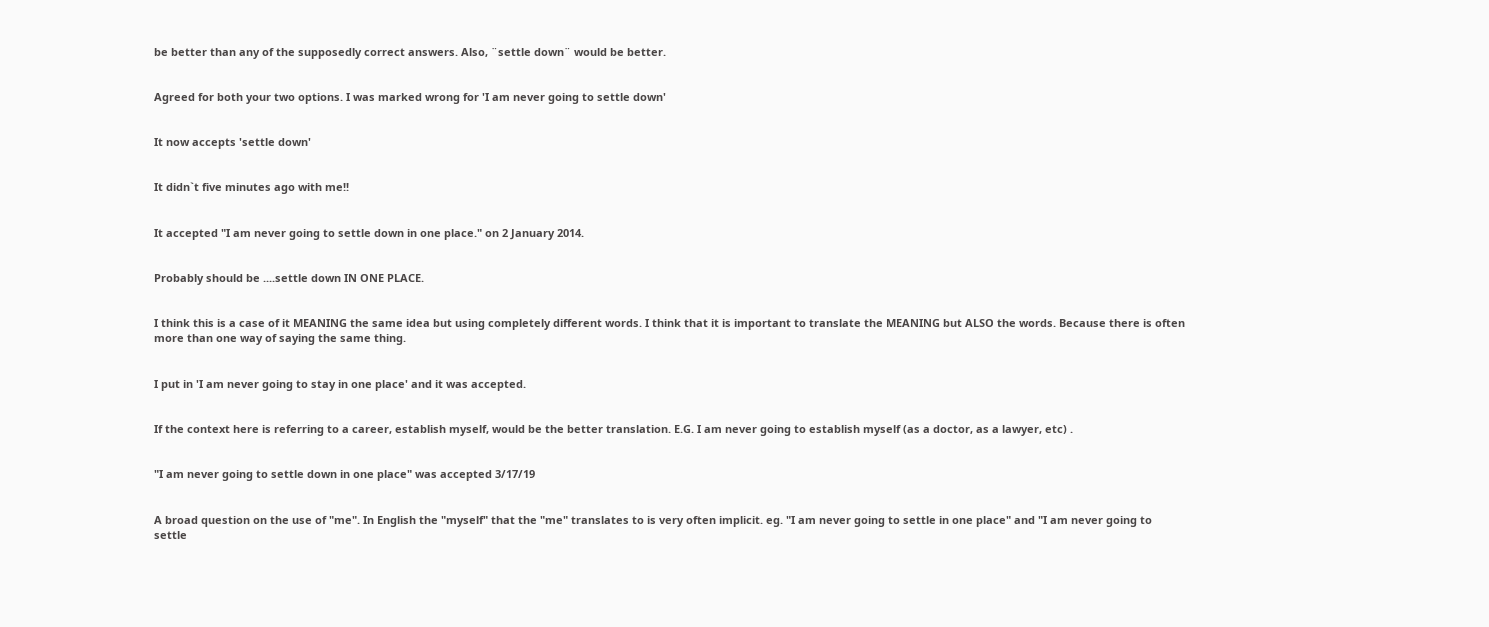be better than any of the supposedly correct answers. Also, ¨settle down¨ would be better.


Agreed for both your two options. I was marked wrong for 'I am never going to settle down'


It now accepts 'settle down'


It didn`t five minutes ago with me!!


It accepted "I am never going to settle down in one place." on 2 January 2014.


Probably should be ....settle down IN ONE PLACE.


I think this is a case of it MEANING the same idea but using completely different words. I think that it is important to translate the MEANING but ALSO the words. Because there is often more than one way of saying the same thing.


I put in 'I am never going to stay in one place' and it was accepted.


If the context here is referring to a career, establish myself, would be the better translation. E.G. I am never going to establish myself (as a doctor, as a lawyer, etc) .


"I am never going to settle down in one place" was accepted 3/17/19


A broad question on the use of "me". In English the "myself" that the "me" translates to is very often implicit. eg. "I am never going to settle in one place" and "I am never going to settle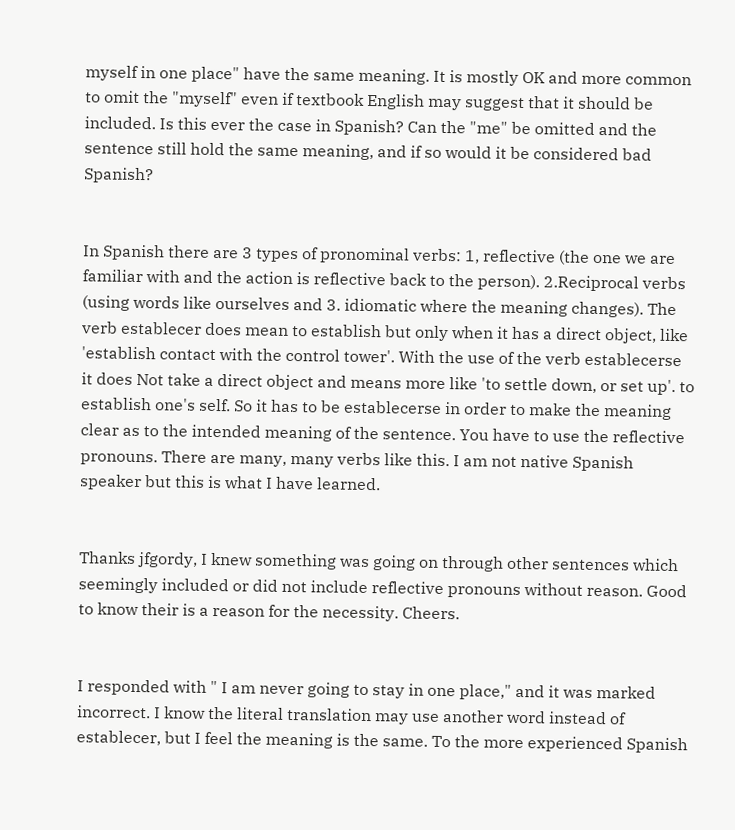myself in one place" have the same meaning. It is mostly OK and more common to omit the "myself" even if textbook English may suggest that it should be included. Is this ever the case in Spanish? Can the "me" be omitted and the sentence still hold the same meaning, and if so would it be considered bad Spanish?


In Spanish there are 3 types of pronominal verbs: 1, reflective (the one we are familiar with and the action is reflective back to the person). 2.Reciprocal verbs (using words like ourselves and 3. idiomatic where the meaning changes). The verb establecer does mean to establish but only when it has a direct object, like 'establish contact with the control tower'. With the use of the verb establecerse it does Not take a direct object and means more like 'to settle down, or set up'. to establish one's self. So it has to be establecerse in order to make the meaning clear as to the intended meaning of the sentence. You have to use the reflective pronouns. There are many, many verbs like this. I am not native Spanish speaker but this is what I have learned.


Thanks jfgordy, I knew something was going on through other sentences which seemingly included or did not include reflective pronouns without reason. Good to know their is a reason for the necessity. Cheers.


I responded with " I am never going to stay in one place," and it was marked incorrect. I know the literal translation may use another word instead of establecer, but I feel the meaning is the same. To the more experienced Spanish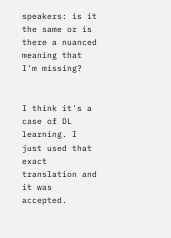speakers: is it the same or is there a nuanced meaning that I'm missing?


I think it's a case of DL learning. I just used that exact translation and it was accepted.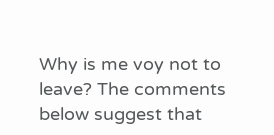Why is me voy not to leave? The comments below suggest that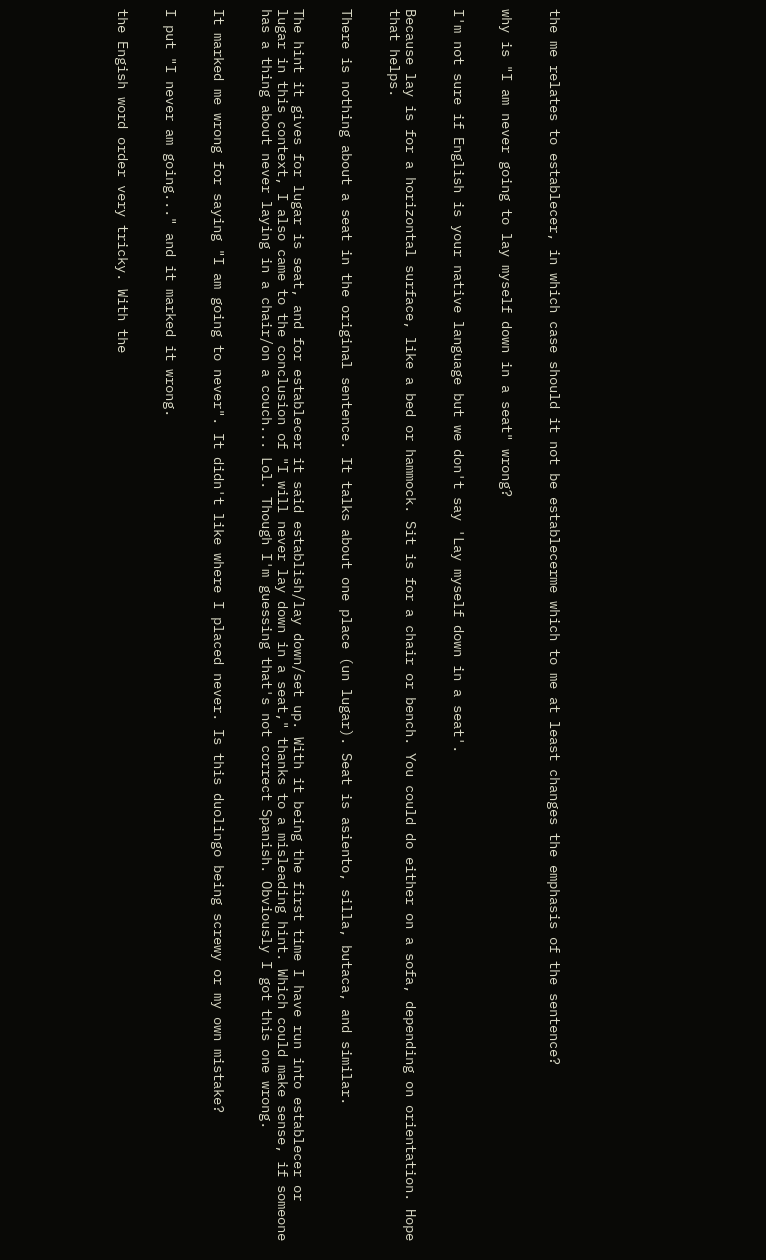the me relates to establecer, in which case should it not be establecerme which to me at least changes the emphasis of the sentence?


why is "I am never going to lay myself down in a seat" wrong?


I'm not sure if English is your native language but we don't say 'Lay myself down in a seat'.


Because lay is for a horizontal surface, like a bed or hammock. Sit is for a chair or bench. You could do either on a sofa, depending on orientation. Hope that helps.


There is nothing about a seat in the original sentence. It talks about one place (un lugar). Seat is asiento, silla, butaca, and similar.


The hint it gives for lugar is seat, and for establecer it said establish/lay down/set up. With it being the first time I have run into establecer or lugar in this context, I also came to the conclusion of "I will never lay down in a seat," thanks to a misleading hint. Which could make sense, if someone has a thing about never laying in a chair/on a couch... Lol. Though I'm guessing that's not correct Spanish. Obviously I got this one wrong.


It marked me wrong for saying "I am going to never". It didn't like where I placed never. Is this duolingo being screwy or my own mistake?


I put "I never am going..." and it marked it wrong.


the Engish word order very tricky. With the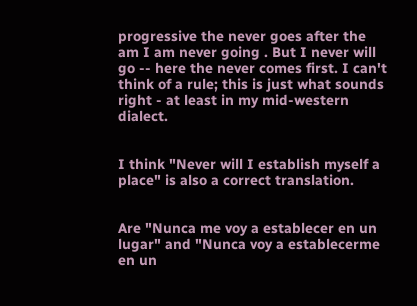progressive the never goes after the am I am never going . But I never will go -- here the never comes first. I can't think of a rule; this is just what sounds right - at least in my mid-western dialect.


I think "Never will I establish myself a place" is also a correct translation.


Are "Nunca me voy a establecer en un lugar" and "Nunca voy a establecerme en un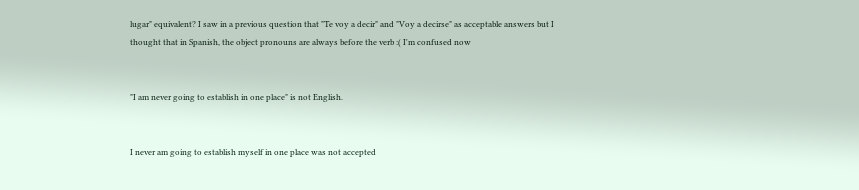lugar" equivalent? I saw in a previous question that "Te voy a decir" and "Voy a decirse" as acceptable answers but I thought that in Spanish, the object pronouns are always before the verb :( I'm confused now


"I am never going to establish in one place" is not English.


I never am going to establish myself in one place was not accepted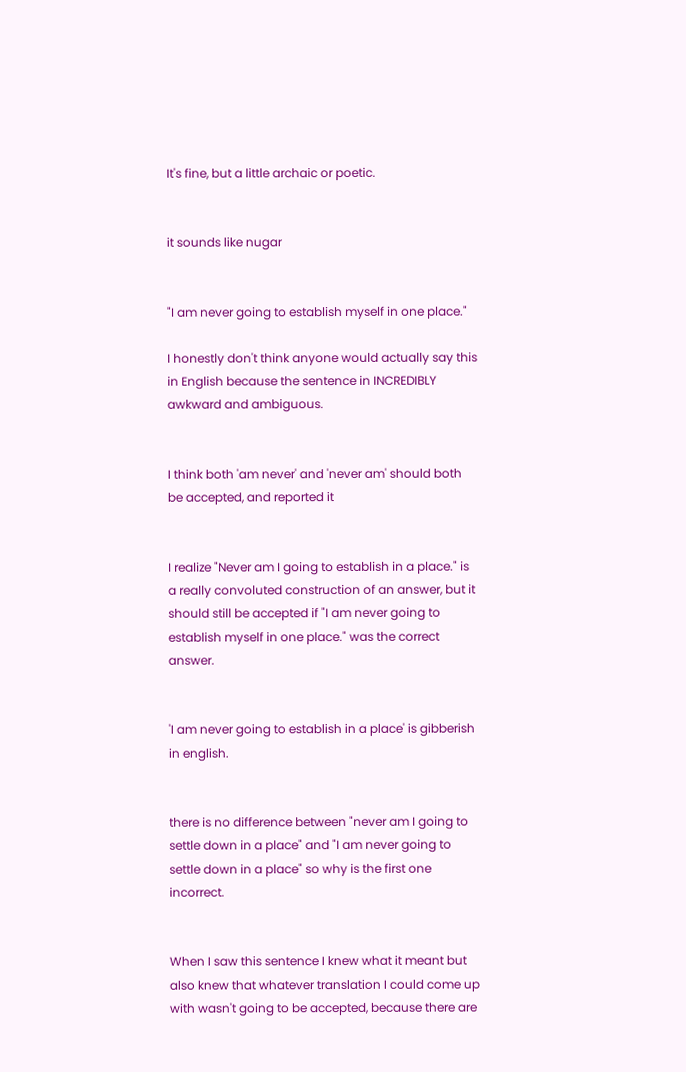It's fine, but a little archaic or poetic.


it sounds like nugar


"I am never going to establish myself in one place."

I honestly don't think anyone would actually say this in English because the sentence in INCREDIBLY awkward and ambiguous.


I think both 'am never' and 'never am' should both be accepted, and reported it


I realize "Never am I going to establish in a place." is a really convoluted construction of an answer, but it should still be accepted if "I am never going to establish myself in one place." was the correct answer.


'I am never going to establish in a place' is gibberish in english.


there is no difference between "never am I going to settle down in a place" and "I am never going to settle down in a place" so why is the first one incorrect.


When I saw this sentence I knew what it meant but also knew that whatever translation I could come up with wasn't going to be accepted, because there are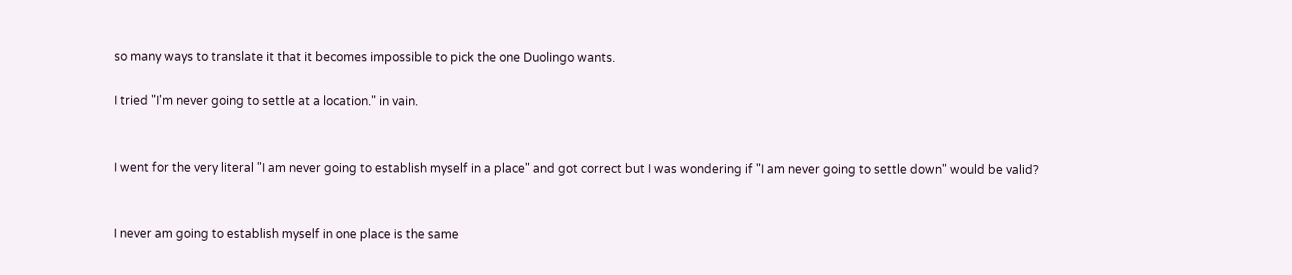so many ways to translate it that it becomes impossible to pick the one Duolingo wants.

I tried "I'm never going to settle at a location." in vain.


I went for the very literal "I am never going to establish myself in a place" and got correct but I was wondering if "I am never going to settle down" would be valid?


I never am going to establish myself in one place is the same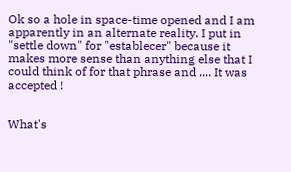Ok so a hole in space-time opened and I am apparently in an alternate reality. I put in "settle down" for "establecer" because it makes more sense than anything else that I could think of for that phrase and .... It was accepted !


What's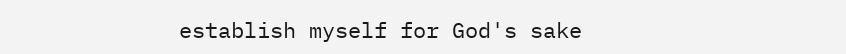establish myself for God's sake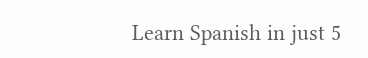Learn Spanish in just 5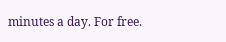minutes a day. For free.